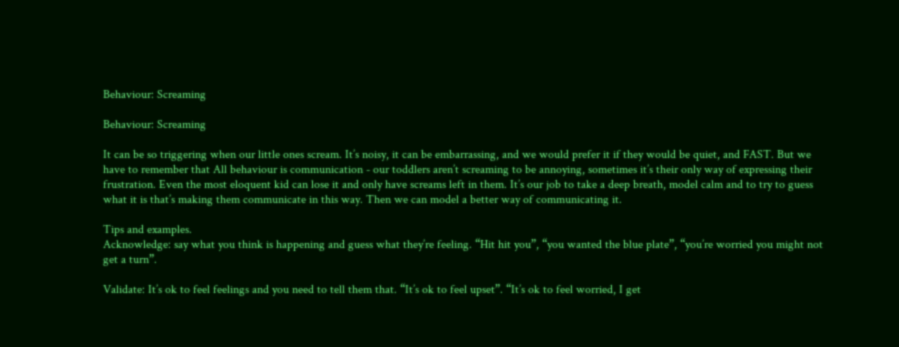Behaviour: Screaming

Behaviour: Screaming

It can be so triggering when our little ones scream. It’s noisy, it can be embarrassing, and we would prefer it if they would be quiet, and FAST. But we have to remember that All behaviour is communication - our toddlers aren’t screaming to be annoying, sometimes it’s their only way of expressing their frustration. Even the most eloquent kid can lose it and only have screams left in them. It’s our job to take a deep breath, model calm and to try to guess what it is that’s making them communicate in this way. Then we can model a better way of communicating it.

Tips and examples.
Acknowledge: say what you think is happening and guess what they’re feeling. “Hit hit you”, “you wanted the blue plate”, “you’re worried you might not get a turn”.

Validate: It’s ok to feel feelings and you need to tell them that. “It’s ok to feel upset”. “It’s ok to feel worried, I get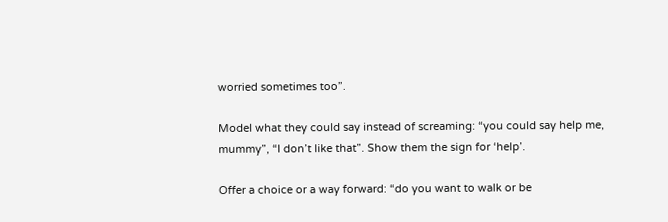worried sometimes too”.

Model what they could say instead of screaming: “you could say help me, mummy”, “I don’t like that”. Show them the sign for ‘help’.

Offer a choice or a way forward: “do you want to walk or be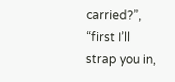carried?”, “first I’ll strap you in,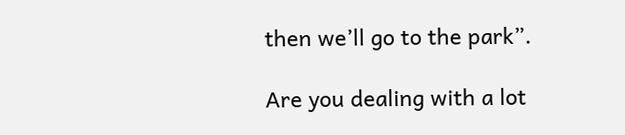then we’ll go to the park”.

Are you dealing with a lot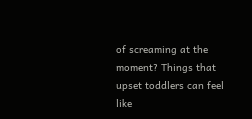of screaming at the moment? Things that upset toddlers can feel like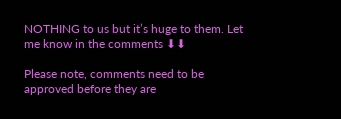NOTHING to us but it’s huge to them. Let me know in the comments ⬇⬇

Please note, comments need to be approved before they are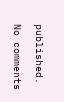published.

No comments